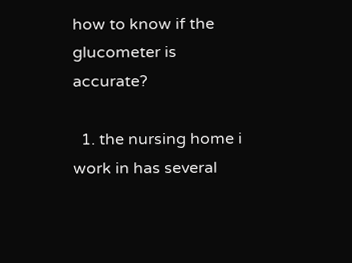how to know if the glucometer is accurate?

  1. the nursing home i work in has several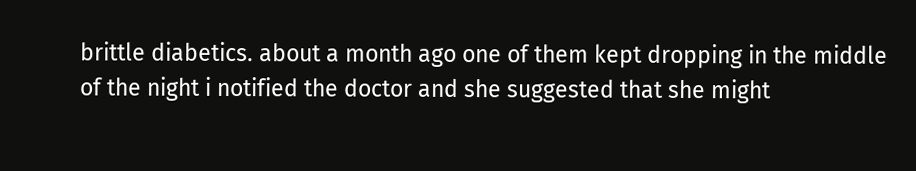brittle diabetics. about a month ago one of them kept dropping in the middle of the night i notified the doctor and she suggested that she might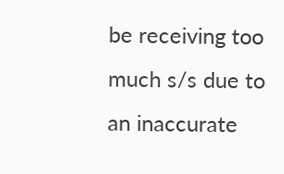be receiving too much s/s due to an inaccurate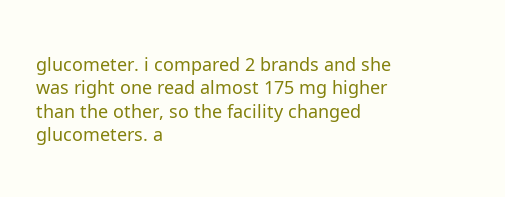glucometer. i compared 2 brands and she was right one read almost 175 mg higher than the other, so the facility changed glucometers. a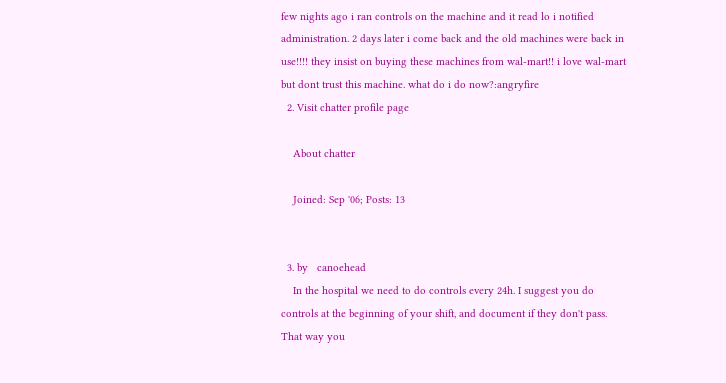few nights ago i ran controls on the machine and it read lo i notified administration. 2 days later i come back and the old machines were back in use!!!! they insist on buying these machines from wal-mart!! i love wal-mart but dont trust this machine. what do i do now?:angryfire
  2. Visit chatter profile page

    About chatter

    Joined: Sep '06; Posts: 13


  3. by   canoehead
    In the hospital we need to do controls every 24h. I suggest you do controls at the beginning of your shift, and document if they don't pass. That way you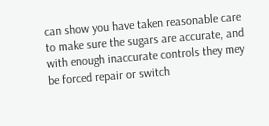can show you have taken reasonable care to make sure the sugars are accurate, and with enough inaccurate controls they mey be forced repair or switch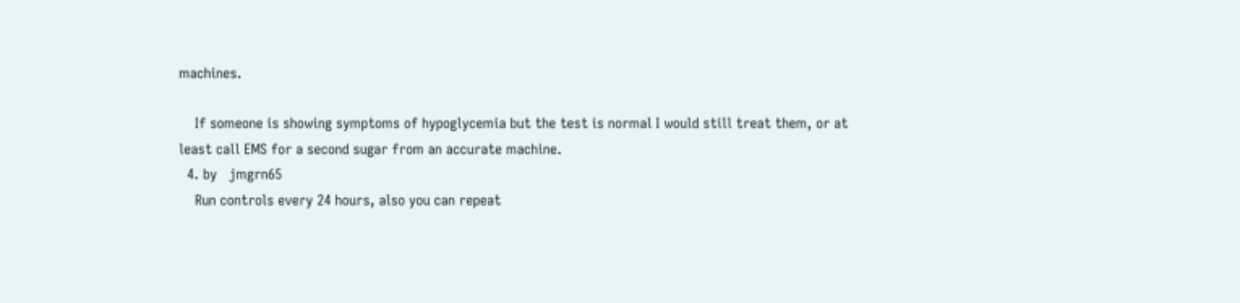machines.

    If someone is showing symptoms of hypoglycemia but the test is normal I would still treat them, or at least call EMS for a second sugar from an accurate machine.
  4. by   jmgrn65
    Run controls every 24 hours, also you can repeat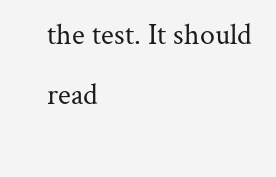the test. It should read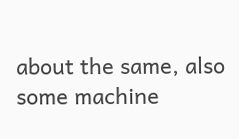about the same, also some machine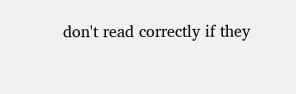don't read correctly if they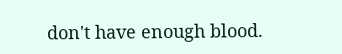don't have enough blood.